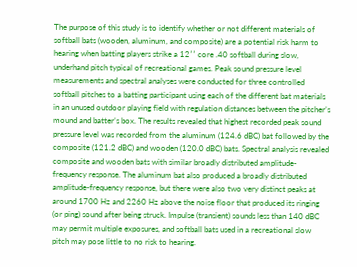The purpose of this study is to identify whether or not different materials of softball bats (wooden, aluminum, and composite) are a potential risk harm to hearing when batting players strike a 12′′ core .40 softball during slow, underhand pitch typical of recreational games. Peak sound pressure level measurements and spectral analyses were conducted for three controlled softball pitches to a batting participant using each of the different bat materials in an unused outdoor playing field with regulation distances between the pitcher’s mound and batter’s box. The results revealed that highest recorded peak sound pressure level was recorded from the aluminum (124.6 dBC) bat followed by the composite (121.2 dBC) and wooden (120.0 dBC) bats. Spectral analysis revealed composite and wooden bats with similar broadly distributed amplitude-frequency response. The aluminum bat also produced a broadly distributed amplitude-frequency response, but there were also two very distinct peaks at around 1700 Hz and 2260 Hz above the noise floor that produced its ringing (or ping) sound after being struck. Impulse (transient) sounds less than 140 dBC may permit multiple exposures, and softball bats used in a recreational slow pitch may pose little to no risk to hearing.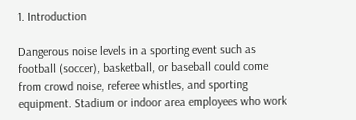1. Introduction

Dangerous noise levels in a sporting event such as football (soccer), basketball, or baseball could come from crowd noise, referee whistles, and sporting equipment. Stadium or indoor area employees who work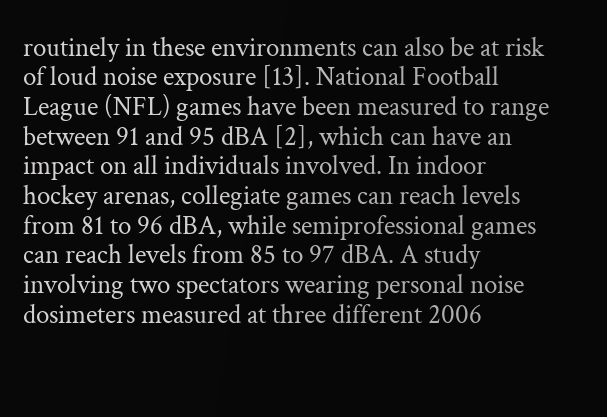routinely in these environments can also be at risk of loud noise exposure [13]. National Football League (NFL) games have been measured to range between 91 and 95 dBA [2], which can have an impact on all individuals involved. In indoor hockey arenas, collegiate games can reach levels from 81 to 96 dBA, while semiprofessional games can reach levels from 85 to 97 dBA. A study involving two spectators wearing personal noise dosimeters measured at three different 2006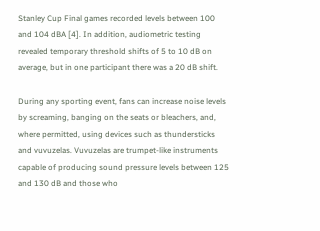Stanley Cup Final games recorded levels between 100 and 104 dBA [4]. In addition, audiometric testing revealed temporary threshold shifts of 5 to 10 dB on average, but in one participant there was a 20 dB shift.

During any sporting event, fans can increase noise levels by screaming, banging on the seats or bleachers, and, where permitted, using devices such as thundersticks and vuvuzelas. Vuvuzelas are trumpet-like instruments capable of producing sound pressure levels between 125 and 130 dB and those who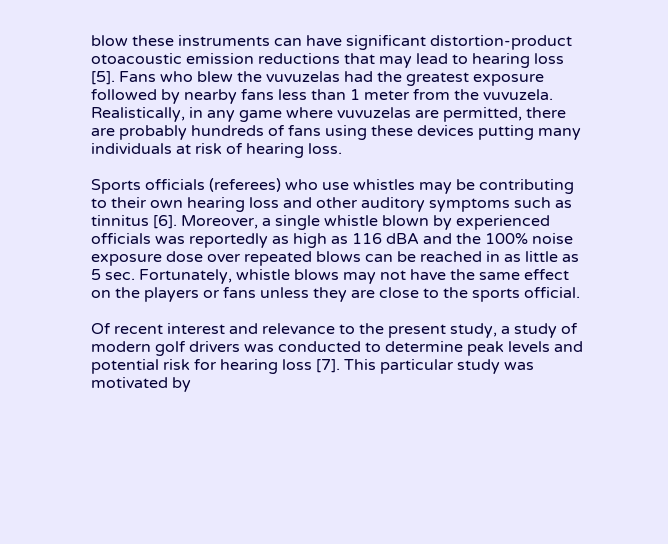blow these instruments can have significant distortion-product otoacoustic emission reductions that may lead to hearing loss [5]. Fans who blew the vuvuzelas had the greatest exposure followed by nearby fans less than 1 meter from the vuvuzela. Realistically, in any game where vuvuzelas are permitted, there are probably hundreds of fans using these devices putting many individuals at risk of hearing loss.

Sports officials (referees) who use whistles may be contributing to their own hearing loss and other auditory symptoms such as tinnitus [6]. Moreover, a single whistle blown by experienced officials was reportedly as high as 116 dBA and the 100% noise exposure dose over repeated blows can be reached in as little as 5 sec. Fortunately, whistle blows may not have the same effect on the players or fans unless they are close to the sports official.

Of recent interest and relevance to the present study, a study of modern golf drivers was conducted to determine peak levels and potential risk for hearing loss [7]. This particular study was motivated by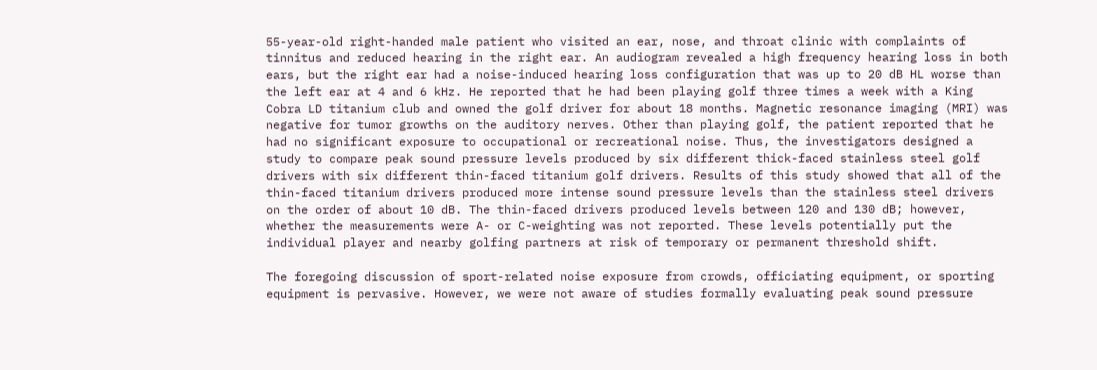55-year-old right-handed male patient who visited an ear, nose, and throat clinic with complaints of tinnitus and reduced hearing in the right ear. An audiogram revealed a high frequency hearing loss in both ears, but the right ear had a noise-induced hearing loss configuration that was up to 20 dB HL worse than the left ear at 4 and 6 kHz. He reported that he had been playing golf three times a week with a King Cobra LD titanium club and owned the golf driver for about 18 months. Magnetic resonance imaging (MRI) was negative for tumor growths on the auditory nerves. Other than playing golf, the patient reported that he had no significant exposure to occupational or recreational noise. Thus, the investigators designed a study to compare peak sound pressure levels produced by six different thick-faced stainless steel golf drivers with six different thin-faced titanium golf drivers. Results of this study showed that all of the thin-faced titanium drivers produced more intense sound pressure levels than the stainless steel drivers on the order of about 10 dB. The thin-faced drivers produced levels between 120 and 130 dB; however, whether the measurements were A- or C-weighting was not reported. These levels potentially put the individual player and nearby golfing partners at risk of temporary or permanent threshold shift.

The foregoing discussion of sport-related noise exposure from crowds, officiating equipment, or sporting equipment is pervasive. However, we were not aware of studies formally evaluating peak sound pressure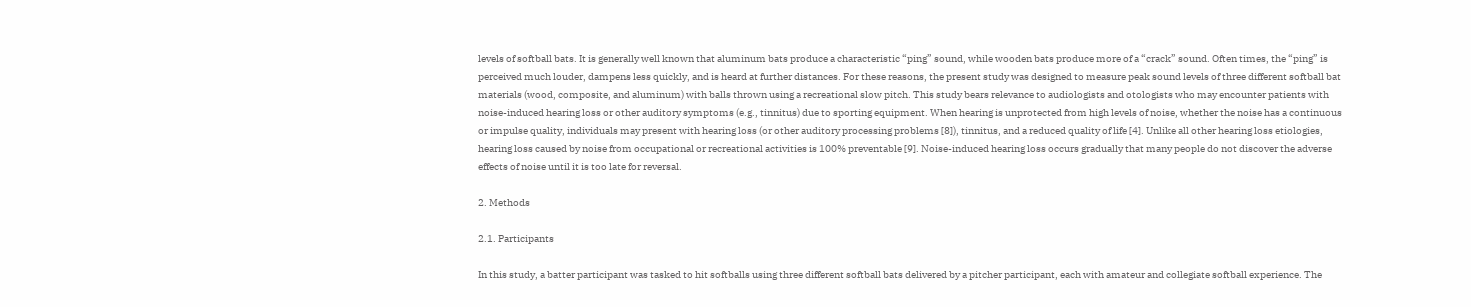levels of softball bats. It is generally well known that aluminum bats produce a characteristic “ping” sound, while wooden bats produce more of a “crack” sound. Often times, the “ping” is perceived much louder, dampens less quickly, and is heard at further distances. For these reasons, the present study was designed to measure peak sound levels of three different softball bat materials (wood, composite, and aluminum) with balls thrown using a recreational slow pitch. This study bears relevance to audiologists and otologists who may encounter patients with noise-induced hearing loss or other auditory symptoms (e.g., tinnitus) due to sporting equipment. When hearing is unprotected from high levels of noise, whether the noise has a continuous or impulse quality, individuals may present with hearing loss (or other auditory processing problems [8]), tinnitus, and a reduced quality of life [4]. Unlike all other hearing loss etiologies, hearing loss caused by noise from occupational or recreational activities is 100% preventable [9]. Noise-induced hearing loss occurs gradually that many people do not discover the adverse effects of noise until it is too late for reversal.

2. Methods

2.1. Participants

In this study, a batter participant was tasked to hit softballs using three different softball bats delivered by a pitcher participant, each with amateur and collegiate softball experience. The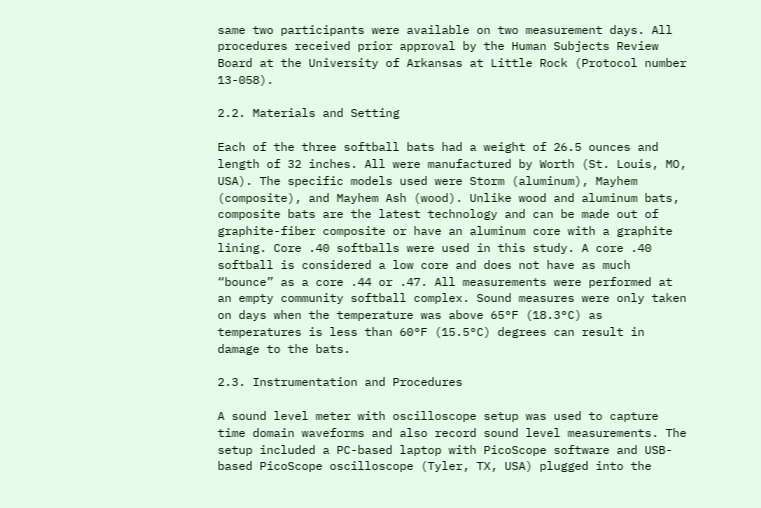same two participants were available on two measurement days. All procedures received prior approval by the Human Subjects Review Board at the University of Arkansas at Little Rock (Protocol number 13-058).

2.2. Materials and Setting

Each of the three softball bats had a weight of 26.5 ounces and length of 32 inches. All were manufactured by Worth (St. Louis, MO, USA). The specific models used were Storm (aluminum), Mayhem (composite), and Mayhem Ash (wood). Unlike wood and aluminum bats, composite bats are the latest technology and can be made out of graphite-fiber composite or have an aluminum core with a graphite lining. Core .40 softballs were used in this study. A core .40 softball is considered a low core and does not have as much “bounce” as a core .44 or .47. All measurements were performed at an empty community softball complex. Sound measures were only taken on days when the temperature was above 65°F (18.3°C) as temperatures is less than 60°F (15.5°C) degrees can result in damage to the bats.

2.3. Instrumentation and Procedures

A sound level meter with oscilloscope setup was used to capture time domain waveforms and also record sound level measurements. The setup included a PC-based laptop with PicoScope software and USB-based PicoScope oscilloscope (Tyler, TX, USA) plugged into the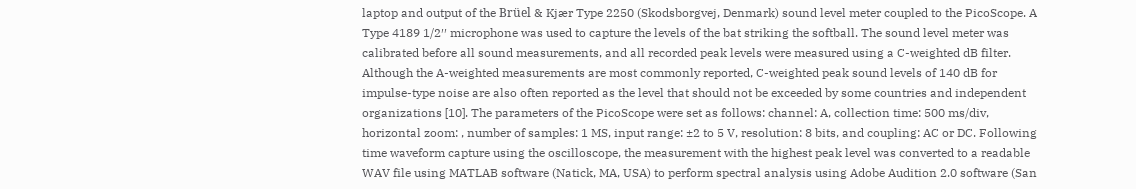laptop and output of the Brüel & Kjær Type 2250 (Skodsborgvej, Denmark) sound level meter coupled to the PicoScope. A Type 4189 1/2′′ microphone was used to capture the levels of the bat striking the softball. The sound level meter was calibrated before all sound measurements, and all recorded peak levels were measured using a C-weighted dB filter. Although the A-weighted measurements are most commonly reported, C-weighted peak sound levels of 140 dB for impulse-type noise are also often reported as the level that should not be exceeded by some countries and independent organizations [10]. The parameters of the PicoScope were set as follows: channel: A, collection time: 500 ms/div, horizontal zoom: , number of samples: 1 MS, input range: ±2 to 5 V, resolution: 8 bits, and coupling: AC or DC. Following time waveform capture using the oscilloscope, the measurement with the highest peak level was converted to a readable WAV file using MATLAB software (Natick, MA, USA) to perform spectral analysis using Adobe Audition 2.0 software (San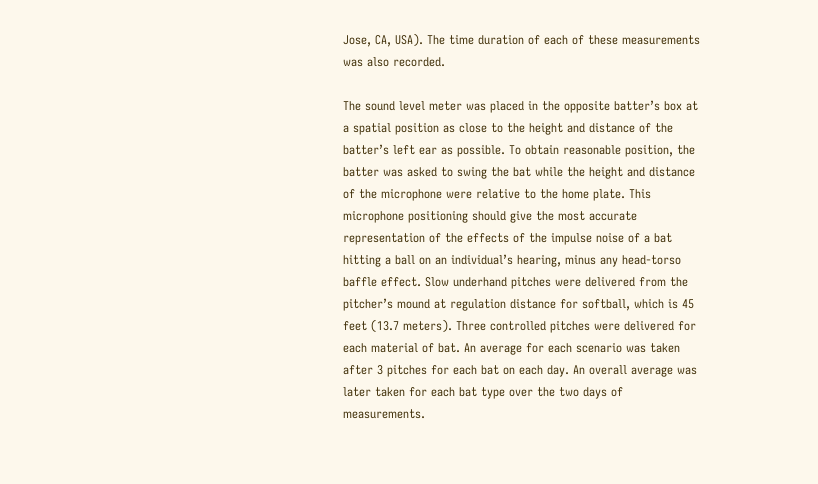Jose, CA, USA). The time duration of each of these measurements was also recorded.

The sound level meter was placed in the opposite batter’s box at a spatial position as close to the height and distance of the batter’s left ear as possible. To obtain reasonable position, the batter was asked to swing the bat while the height and distance of the microphone were relative to the home plate. This microphone positioning should give the most accurate representation of the effects of the impulse noise of a bat hitting a ball on an individual’s hearing, minus any head-torso baffle effect. Slow underhand pitches were delivered from the pitcher’s mound at regulation distance for softball, which is 45 feet (13.7 meters). Three controlled pitches were delivered for each material of bat. An average for each scenario was taken after 3 pitches for each bat on each day. An overall average was later taken for each bat type over the two days of measurements.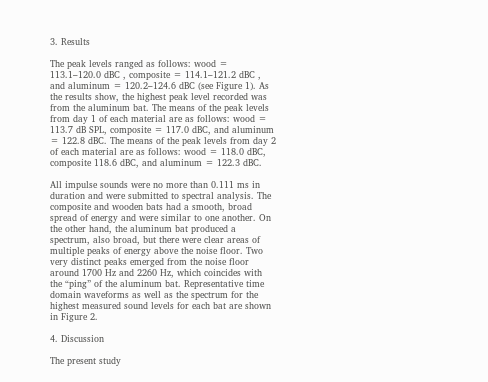3. Results

The peak levels ranged as follows: wood = 113.1–120.0 dBC , composite = 114.1–121.2 dBC , and aluminum = 120.2–124.6 dBC (see Figure 1). As the results show, the highest peak level recorded was from the aluminum bat. The means of the peak levels from day 1 of each material are as follows: wood = 113.7 dB SPL, composite = 117.0 dBC, and aluminum = 122.8 dBC. The means of the peak levels from day 2 of each material are as follows: wood = 118.0 dBC, composite 118.6 dBC, and aluminum = 122.3 dBC.

All impulse sounds were no more than 0.111 ms in duration and were submitted to spectral analysis. The composite and wooden bats had a smooth, broad spread of energy and were similar to one another. On the other hand, the aluminum bat produced a spectrum, also broad, but there were clear areas of multiple peaks of energy above the noise floor. Two very distinct peaks emerged from the noise floor around 1700 Hz and 2260 Hz, which coincides with the “ping” of the aluminum bat. Representative time domain waveforms as well as the spectrum for the highest measured sound levels for each bat are shown in Figure 2.

4. Discussion

The present study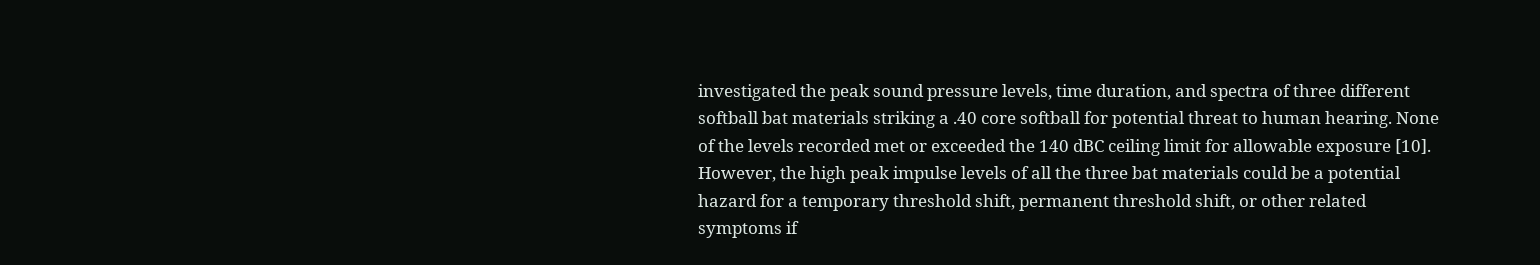investigated the peak sound pressure levels, time duration, and spectra of three different softball bat materials striking a .40 core softball for potential threat to human hearing. None of the levels recorded met or exceeded the 140 dBC ceiling limit for allowable exposure [10]. However, the high peak impulse levels of all the three bat materials could be a potential hazard for a temporary threshold shift, permanent threshold shift, or other related symptoms if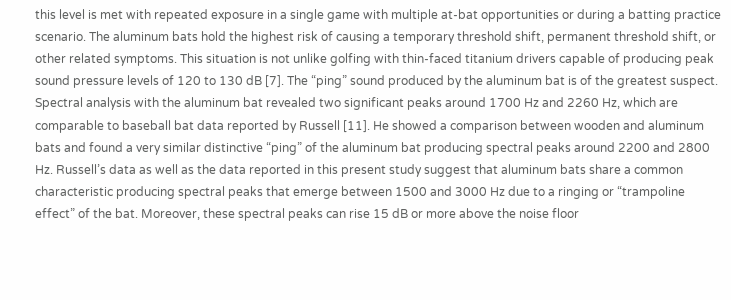this level is met with repeated exposure in a single game with multiple at-bat opportunities or during a batting practice scenario. The aluminum bats hold the highest risk of causing a temporary threshold shift, permanent threshold shift, or other related symptoms. This situation is not unlike golfing with thin-faced titanium drivers capable of producing peak sound pressure levels of 120 to 130 dB [7]. The “ping” sound produced by the aluminum bat is of the greatest suspect. Spectral analysis with the aluminum bat revealed two significant peaks around 1700 Hz and 2260 Hz, which are comparable to baseball bat data reported by Russell [11]. He showed a comparison between wooden and aluminum bats and found a very similar distinctive “ping” of the aluminum bat producing spectral peaks around 2200 and 2800 Hz. Russell’s data as well as the data reported in this present study suggest that aluminum bats share a common characteristic producing spectral peaks that emerge between 1500 and 3000 Hz due to a ringing or “trampoline effect” of the bat. Moreover, these spectral peaks can rise 15 dB or more above the noise floor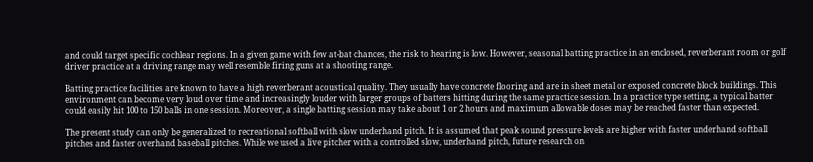and could target specific cochlear regions. In a given game with few at-bat chances, the risk to hearing is low. However, seasonal batting practice in an enclosed, reverberant room or golf driver practice at a driving range may well resemble firing guns at a shooting range.

Batting practice facilities are known to have a high reverberant acoustical quality. They usually have concrete flooring and are in sheet metal or exposed concrete block buildings. This environment can become very loud over time and increasingly louder with larger groups of batters hitting during the same practice session. In a practice type setting, a typical batter could easily hit 100 to 150 balls in one session. Moreover, a single batting session may take about 1 or 2 hours and maximum allowable doses may be reached faster than expected.

The present study can only be generalized to recreational softball with slow underhand pitch. It is assumed that peak sound pressure levels are higher with faster underhand softball pitches and faster overhand baseball pitches. While we used a live pitcher with a controlled slow, underhand pitch, future research on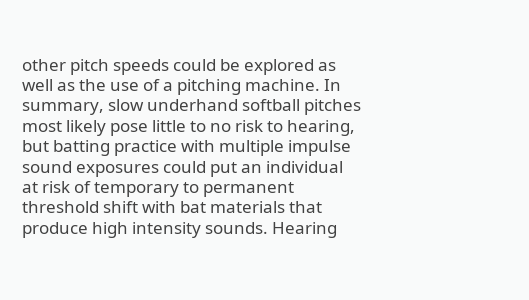other pitch speeds could be explored as well as the use of a pitching machine. In summary, slow underhand softball pitches most likely pose little to no risk to hearing, but batting practice with multiple impulse sound exposures could put an individual at risk of temporary to permanent threshold shift with bat materials that produce high intensity sounds. Hearing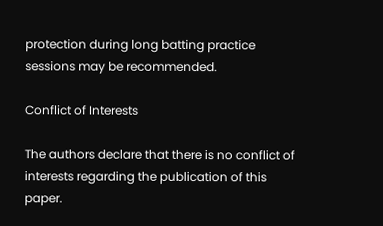protection during long batting practice sessions may be recommended.

Conflict of Interests

The authors declare that there is no conflict of interests regarding the publication of this paper.